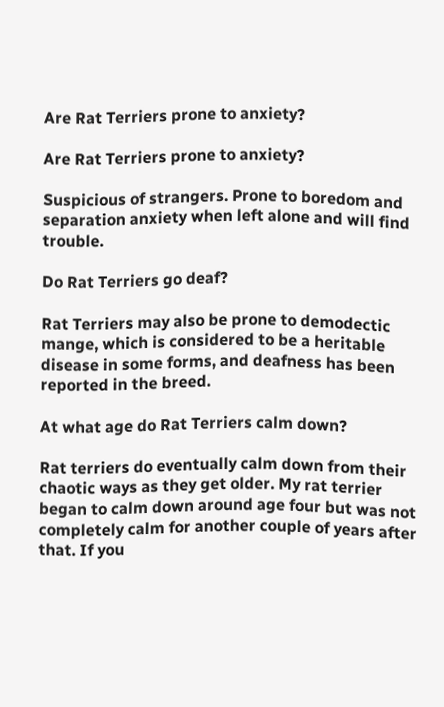Are Rat Terriers prone to anxiety?

Are Rat Terriers prone to anxiety?

Suspicious of strangers. Prone to boredom and separation anxiety when left alone and will find trouble.

Do Rat Terriers go deaf?

Rat Terriers may also be prone to demodectic mange, which is considered to be a heritable disease in some forms, and deafness has been reported in the breed.

At what age do Rat Terriers calm down?

Rat terriers do eventually calm down from their chaotic ways as they get older. My rat terrier began to calm down around age four but was not completely calm for another couple of years after that. If you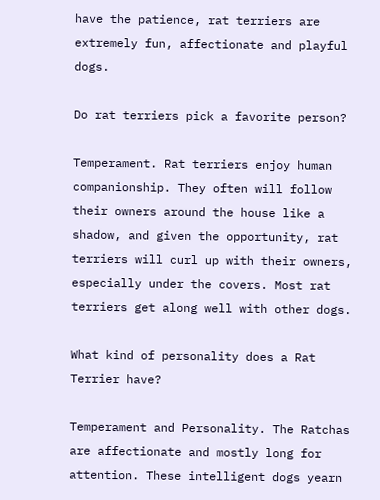have the patience, rat terriers are extremely fun, affectionate and playful dogs.

Do rat terriers pick a favorite person?

Temperament. Rat terriers enjoy human companionship. They often will follow their owners around the house like a shadow, and given the opportunity, rat terriers will curl up with their owners, especially under the covers. Most rat terriers get along well with other dogs.

What kind of personality does a Rat Terrier have?

Temperament and Personality. The Ratchas are affectionate and mostly long for attention. These intelligent dogs yearn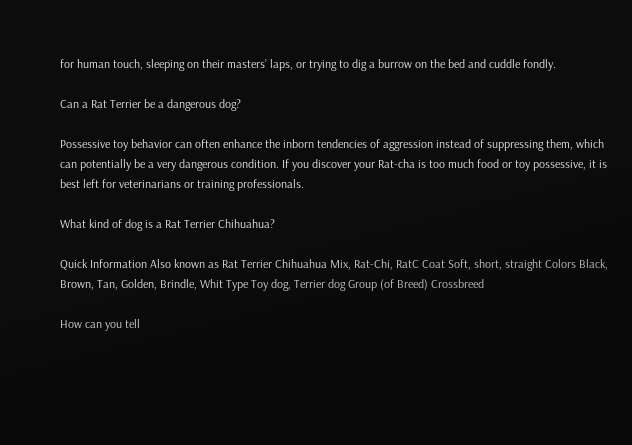for human touch, sleeping on their masters’ laps, or trying to dig a burrow on the bed and cuddle fondly.

Can a Rat Terrier be a dangerous dog?

Possessive toy behavior can often enhance the inborn tendencies of aggression instead of suppressing them, which can potentially be a very dangerous condition. If you discover your Rat-cha is too much food or toy possessive, it is best left for veterinarians or training professionals.

What kind of dog is a Rat Terrier Chihuahua?

Quick Information Also known as Rat Terrier Chihuahua Mix, Rat-Chi, RatC Coat Soft, short, straight Colors Black, Brown, Tan, Golden, Brindle, Whit Type Toy dog, Terrier dog Group (of Breed) Crossbreed

How can you tell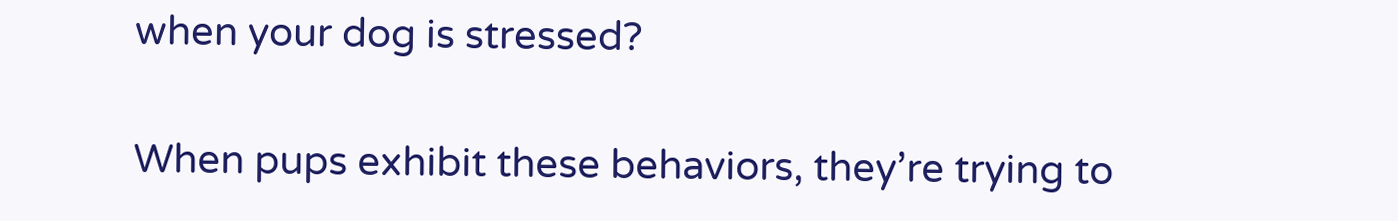when your dog is stressed?

When pups exhibit these behaviors, they’re trying to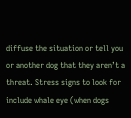diffuse the situation or tell you or another dog that they aren’t a threat. Stress signs to look for include whale eye (when dogs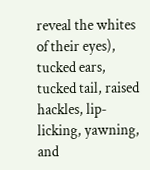reveal the whites of their eyes), tucked ears, tucked tail, raised hackles, lip-licking, yawning, and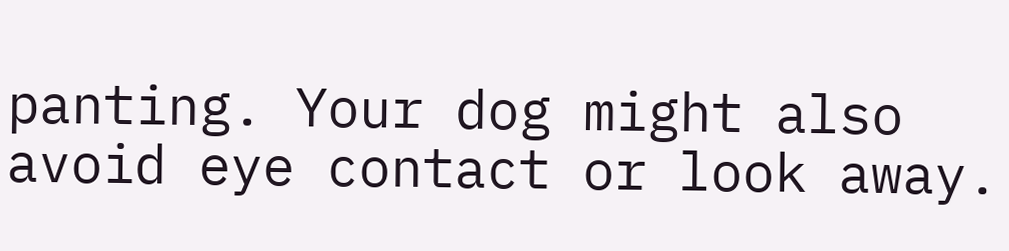panting. Your dog might also avoid eye contact or look away.